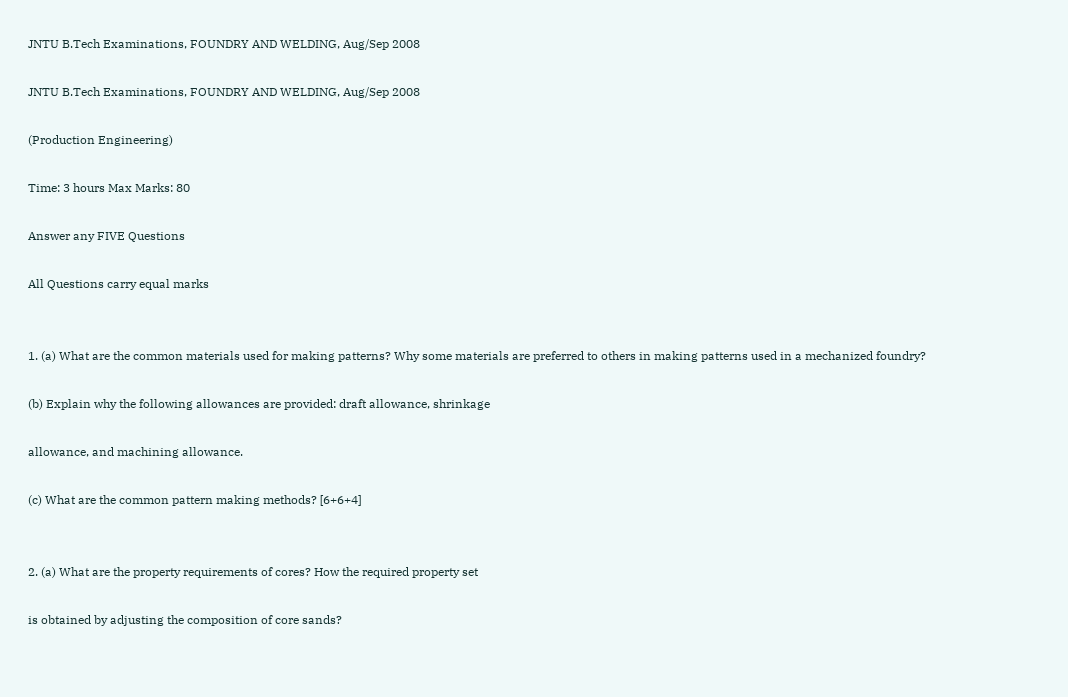JNTU B.Tech Examinations, FOUNDRY AND WELDING, Aug/Sep 2008

JNTU B.Tech Examinations, FOUNDRY AND WELDING, Aug/Sep 2008

(Production Engineering)

Time: 3 hours Max Marks: 80

Answer any FIVE Questions

All Questions carry equal marks


1. (a) What are the common materials used for making patterns? Why some materials are preferred to others in making patterns used in a mechanized foundry?

(b) Explain why the following allowances are provided: draft allowance, shrinkage

allowance, and machining allowance.

(c) What are the common pattern making methods? [6+6+4]


2. (a) What are the property requirements of cores? How the required property set

is obtained by adjusting the composition of core sands?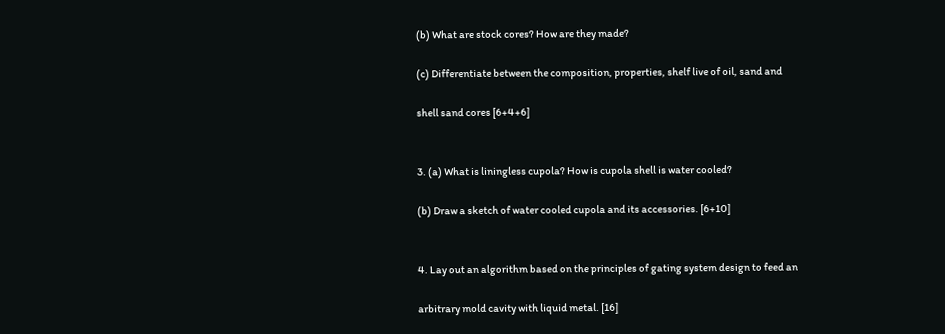(b) What are stock cores? How are they made?

(c) Differentiate between the composition, properties, shelf live of oil, sand and

shell sand cores [6+4+6]


3. (a) What is liningless cupola? How is cupola shell is water cooled?

(b) Draw a sketch of water cooled cupola and its accessories. [6+10]


4. Lay out an algorithm based on the principles of gating system design to feed an

arbitrary mold cavity with liquid metal. [16]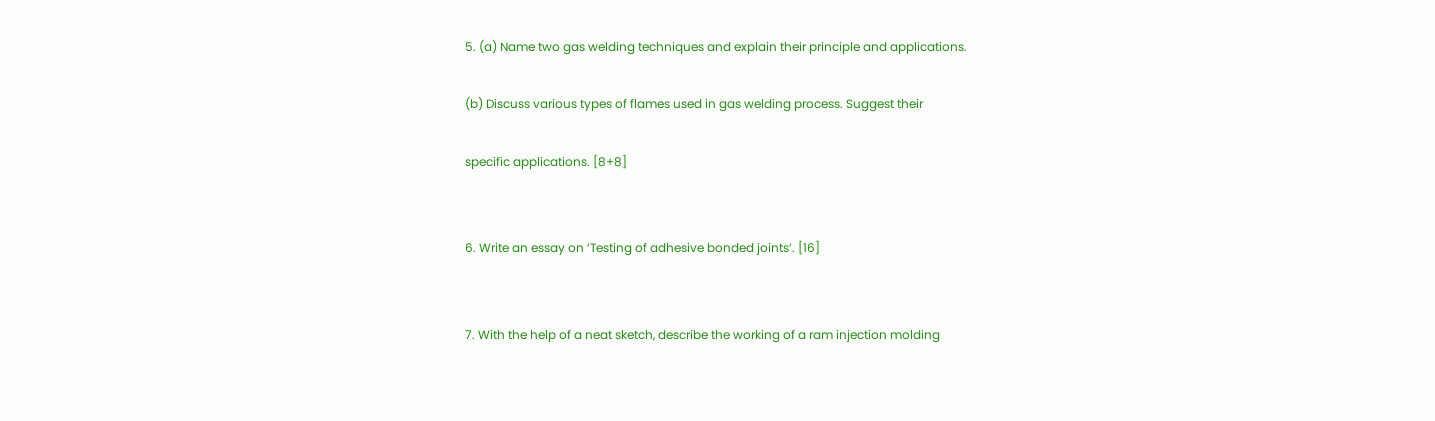5. (a) Name two gas welding techniques and explain their principle and applications.

(b) Discuss various types of flames used in gas welding process. Suggest their

specific applications. [8+8]


6. Write an essay on ‘Testing of adhesive bonded joints’. [16]


7. With the help of a neat sketch, describe the working of a ram injection molding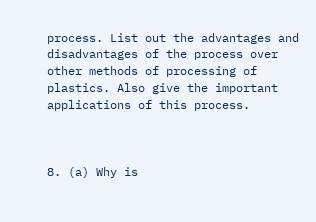process. List out the advantages and disadvantages of the process over other methods of processing of plastics. Also give the important applications of this process.



8. (a) Why is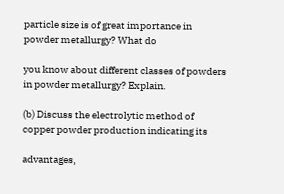particle size is of great importance in powder metallurgy? What do

you know about different classes of powders in powder metallurgy? Explain.

(b) Discuss the electrolytic method of copper powder production indicating its

advantages,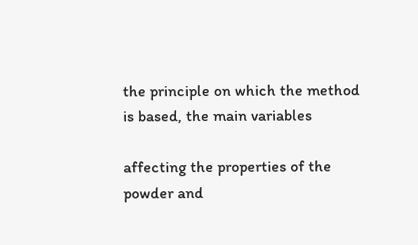the principle on which the method is based, the main variables

affecting the properties of the powder and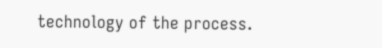technology of the process.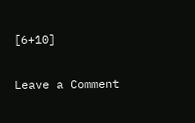[6+10]

Leave a Comment